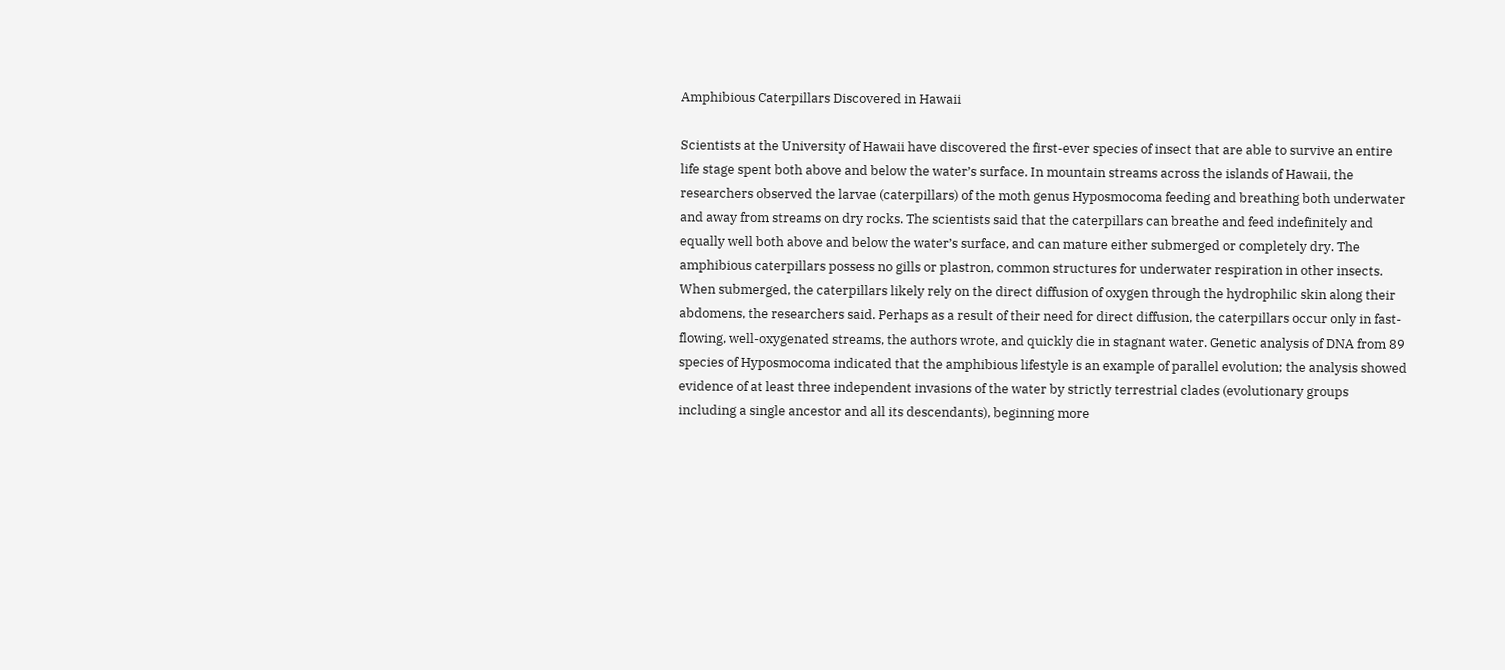Amphibious Caterpillars Discovered in Hawaii

Scientists at the University of Hawaii have discovered the first-ever species of insect that are able to survive an entire life stage spent both above and below the water’s surface. In mountain streams across the islands of Hawaii, the researchers observed the larvae (caterpillars) of the moth genus Hyposmocoma feeding and breathing both underwater and away from streams on dry rocks. The scientists said that the caterpillars can breathe and feed indefinitely and equally well both above and below the water’s surface, and can mature either submerged or completely dry. The amphibious caterpillars possess no gills or plastron, common structures for underwater respiration in other insects. When submerged, the caterpillars likely rely on the direct diffusion of oxygen through the hydrophilic skin along their abdomens, the researchers said. Perhaps as a result of their need for direct diffusion, the caterpillars occur only in fast-flowing, well-oxygenated streams, the authors wrote, and quickly die in stagnant water. Genetic analysis of DNA from 89 species of Hyposmocoma indicated that the amphibious lifestyle is an example of parallel evolution; the analysis showed evidence of at least three independent invasions of the water by strictly terrestrial clades (evolutionary groups including a single ancestor and all its descendants), beginning more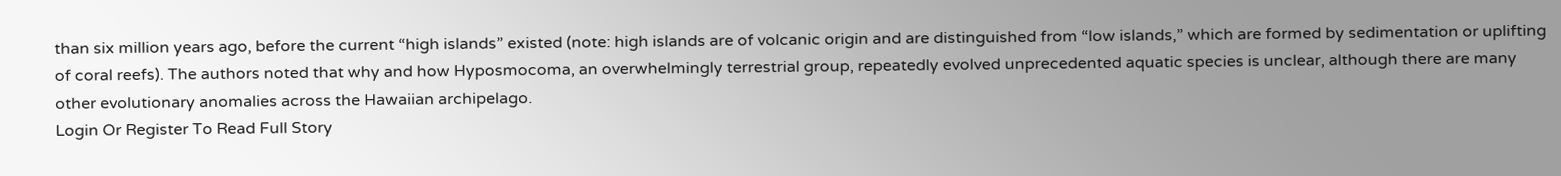than six million years ago, before the current “high islands” existed (note: high islands are of volcanic origin and are distinguished from “low islands,” which are formed by sedimentation or uplifting of coral reefs). The authors noted that why and how Hyposmocoma, an overwhelmingly terrestrial group, repeatedly evolved unprecedented aquatic species is unclear, although there are many other evolutionary anomalies across the Hawaiian archipelago.
Login Or Register To Read Full Story